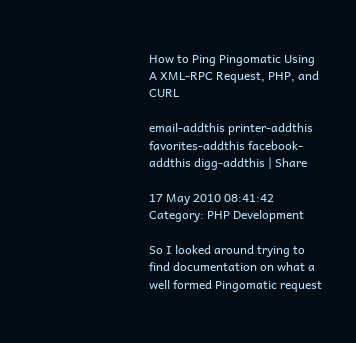How to Ping Pingomatic Using A XML-RPC Request, PHP, and CURL

email-addthis printer-addthis favorites-addthis facebook-addthis digg-addthis | Share

17 May 2010 08:41:42
Category: PHP Development

So I looked around trying to find documentation on what a well formed Pingomatic request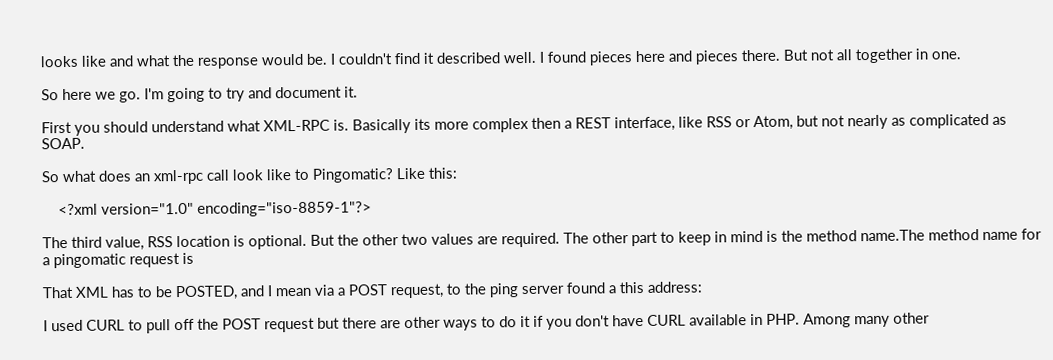looks like and what the response would be. I couldn't find it described well. I found pieces here and pieces there. But not all together in one.

So here we go. I'm going to try and document it.

First you should understand what XML-RPC is. Basically its more complex then a REST interface, like RSS or Atom, but not nearly as complicated as SOAP.

So what does an xml-rpc call look like to Pingomatic? Like this:

    <?xml version="1.0" encoding="iso-8859-1"?>

The third value, RSS location is optional. But the other two values are required. The other part to keep in mind is the method name.The method name for a pingomatic request is

That XML has to be POSTED, and I mean via a POST request, to the ping server found a this address:

I used CURL to pull off the POST request but there are other ways to do it if you don't have CURL available in PHP. Among many other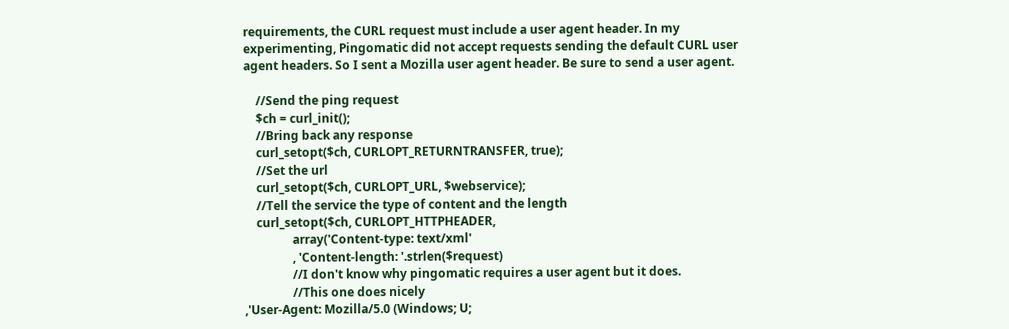requirements, the CURL request must include a user agent header. In my experimenting, Pingomatic did not accept requests sending the default CURL user agent headers. So I sent a Mozilla user agent header. Be sure to send a user agent.

    //Send the ping request
    $ch = curl_init();
    //Bring back any response
    curl_setopt($ch, CURLOPT_RETURNTRANSFER, true);
    //Set the url
    curl_setopt($ch, CURLOPT_URL, $webservice);
    //Tell the service the type of content and the length
    curl_setopt($ch, CURLOPT_HTTPHEADER,
                array('Content-type: text/xml'
                , 'Content-length: '.strlen($request)
                //I don't know why pingomatic requires a user agent but it does.
                //This one does nicely
,'User-Agent: Mozilla/5.0 (Windows; U;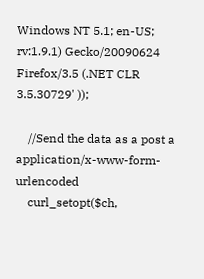Windows NT 5.1; en-US; rv:1.9.1) Gecko/20090624 Firefox/3.5 (.NET CLR 3.5.30729' ));

    //Send the data as a post a application/x-www-form-urlencoded
    curl_setopt($ch,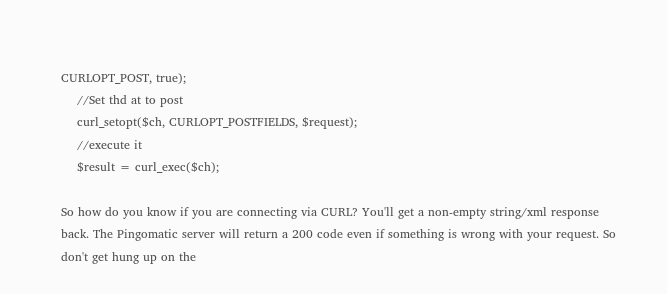CURLOPT_POST, true);
    //Set thd at to post
    curl_setopt($ch, CURLOPT_POSTFIELDS, $request);
    //execute it
    $result = curl_exec($ch);

So how do you know if you are connecting via CURL? You'll get a non-empty string/xml response back. The Pingomatic server will return a 200 code even if something is wrong with your request. So don't get hung up on the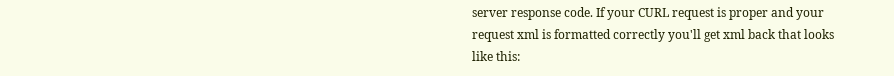server response code. If your CURL request is proper and your request xml is formatted correctly you'll get xml back that looks like this: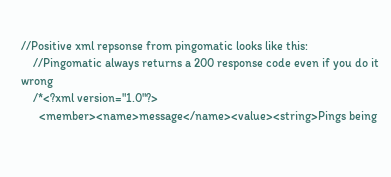//Positive xml repsonse from pingomatic looks like this:
    //Pingomatic always returns a 200 response code even if you do it wrong
    /*<?xml version="1.0"?>
      <member><name>message</name><value><string>Pings being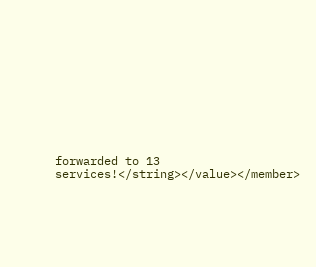forwarded to 13 services!</string></value></member>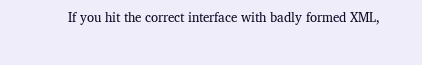If you hit the correct interface with badly formed XML,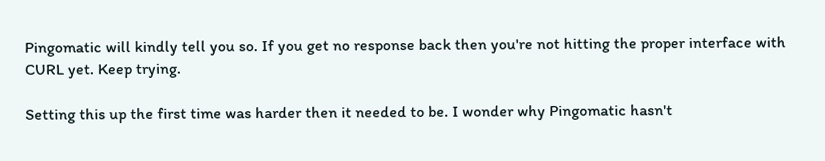Pingomatic will kindly tell you so. If you get no response back then you're not hitting the proper interface with CURL yet. Keep trying.

Setting this up the first time was harder then it needed to be. I wonder why Pingomatic hasn't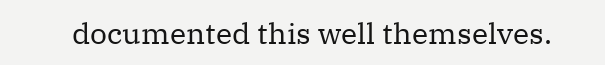documented this well themselves.